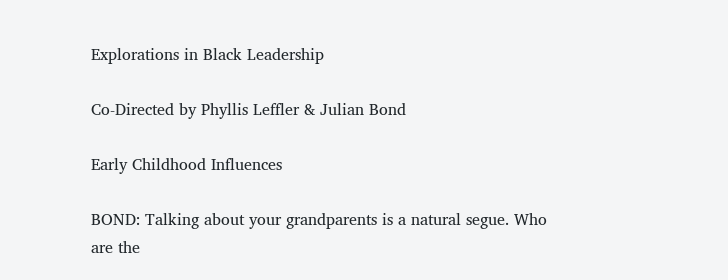Explorations in Black Leadership

Co-Directed by Phyllis Leffler & Julian Bond

Early Childhood Influences

BOND: Talking about your grandparents is a natural segue. Who are the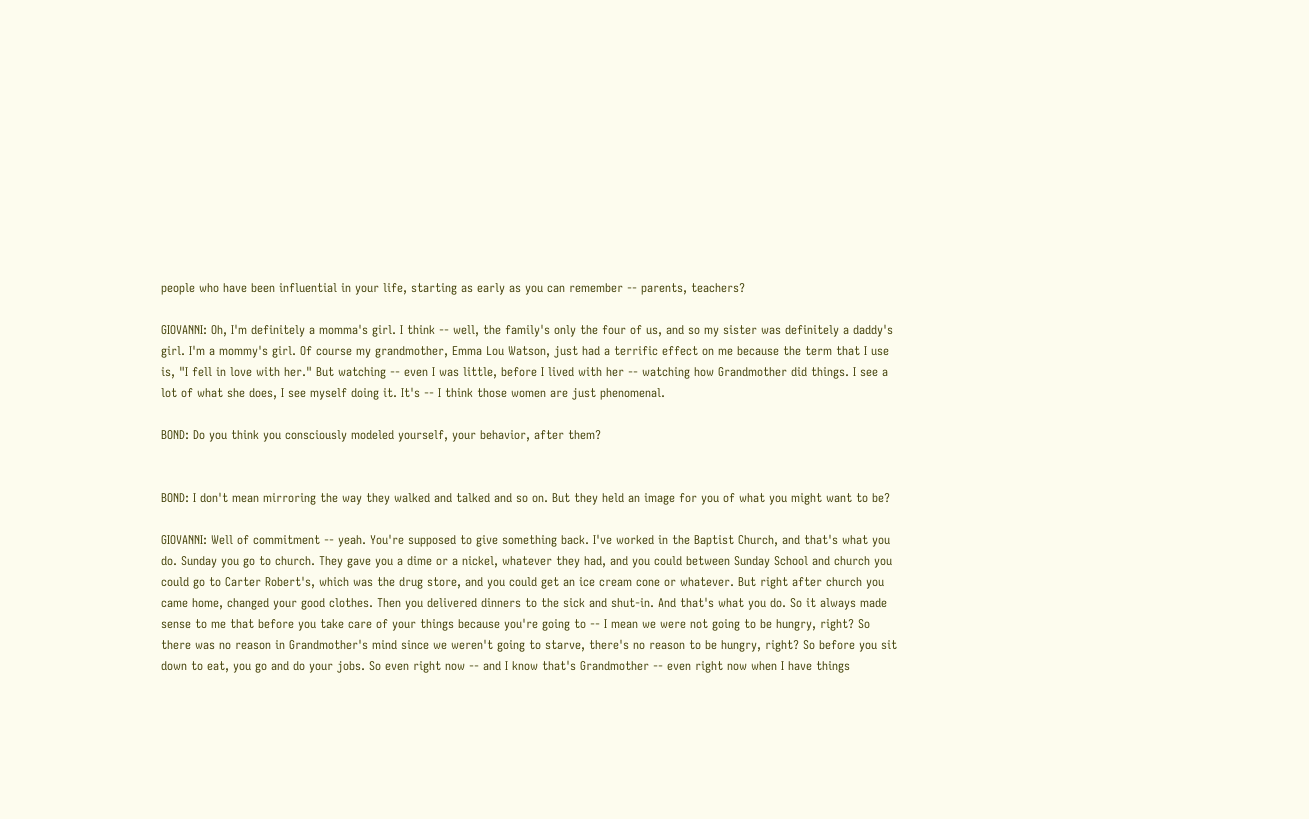people who have been influential in your life, starting as early as you can remember -- parents, teachers?

GIOVANNI: Oh, I'm definitely a momma's girl. I think -- well, the family's only the four of us, and so my sister was definitely a daddy's girl. I'm a mommy's girl. Of course my grandmother, Emma Lou Watson, just had a terrific effect on me because the term that I use is, "I fell in love with her." But watching -- even I was little, before I lived with her -- watching how Grandmother did things. I see a lot of what she does, I see myself doing it. It's -- I think those women are just phenomenal.

BOND: Do you think you consciously modeled yourself, your behavior, after them?


BOND: I don't mean mirroring the way they walked and talked and so on. But they held an image for you of what you might want to be?

GIOVANNI: Well of commitment -- yeah. You're supposed to give something back. I've worked in the Baptist Church, and that's what you do. Sunday you go to church. They gave you a dime or a nickel, whatever they had, and you could between Sunday School and church you could go to Carter Robert's, which was the drug store, and you could get an ice cream cone or whatever. But right after church you came home, changed your good clothes. Then you delivered dinners to the sick and shut-in. And that's what you do. So it always made sense to me that before you take care of your things because you're going to -- I mean we were not going to be hungry, right? So there was no reason in Grandmother's mind since we weren't going to starve, there's no reason to be hungry, right? So before you sit down to eat, you go and do your jobs. So even right now -- and I know that's Grandmother -- even right now when I have things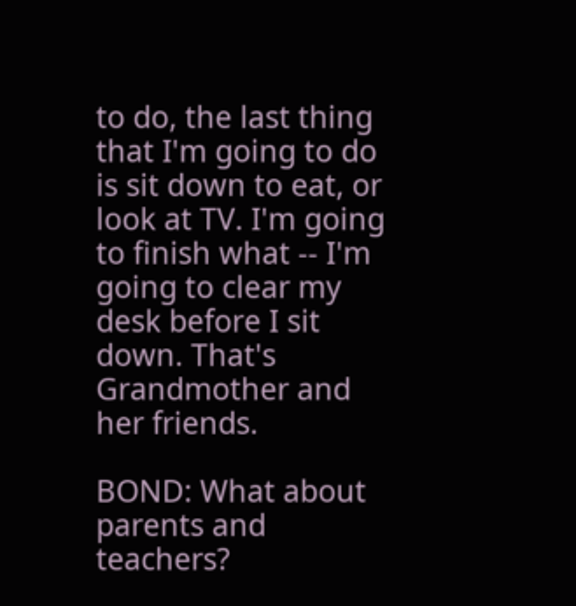to do, the last thing that I'm going to do is sit down to eat, or look at TV. I'm going to finish what -- I'm going to clear my desk before I sit down. That's Grandmother and her friends.

BOND: What about parents and teachers?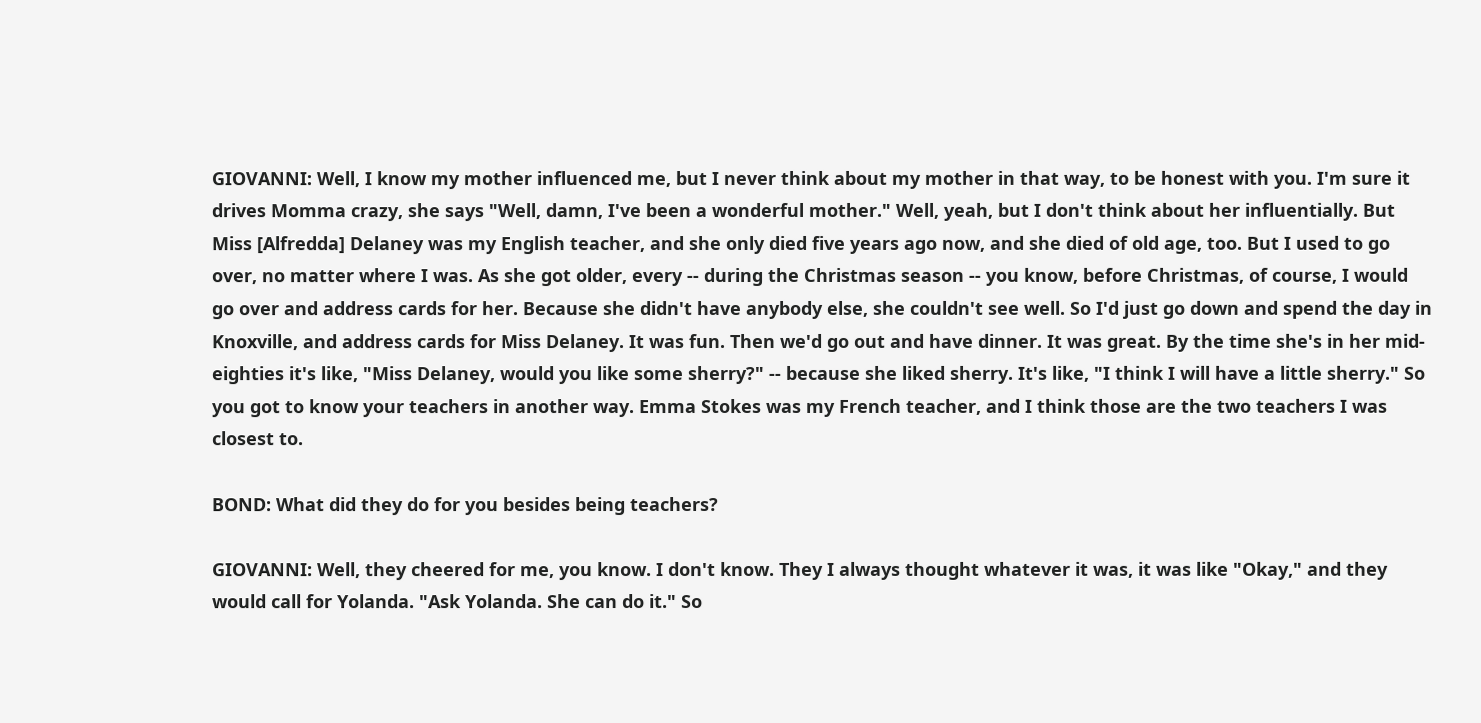GIOVANNI: Well, I know my mother influenced me, but I never think about my mother in that way, to be honest with you. I'm sure it drives Momma crazy, she says "Well, damn, I've been a wonderful mother." Well, yeah, but I don't think about her influentially. But Miss [Alfredda] Delaney was my English teacher, and she only died five years ago now, and she died of old age, too. But I used to go over, no matter where I was. As she got older, every -- during the Christmas season -- you know, before Christmas, of course, I would go over and address cards for her. Because she didn't have anybody else, she couldn't see well. So I'd just go down and spend the day in Knoxville, and address cards for Miss Delaney. It was fun. Then we'd go out and have dinner. It was great. By the time she's in her mid-eighties it's like, "Miss Delaney, would you like some sherry?" -- because she liked sherry. It's like, "I think I will have a little sherry." So you got to know your teachers in another way. Emma Stokes was my French teacher, and I think those are the two teachers I was closest to.

BOND: What did they do for you besides being teachers?

GIOVANNI: Well, they cheered for me, you know. I don't know. They I always thought whatever it was, it was like "Okay," and they would call for Yolanda. "Ask Yolanda. She can do it." So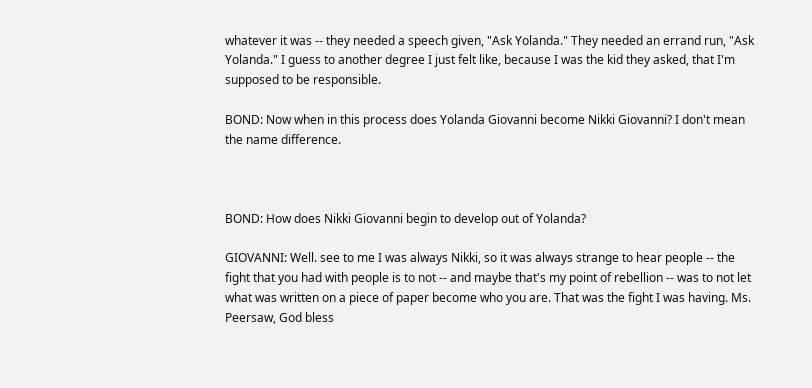whatever it was -- they needed a speech given, "Ask Yolanda." They needed an errand run, "Ask Yolanda." I guess to another degree I just felt like, because I was the kid they asked, that I'm supposed to be responsible.

BOND: Now when in this process does Yolanda Giovanni become Nikki Giovanni? I don't mean the name difference.



BOND: How does Nikki Giovanni begin to develop out of Yolanda?

GIOVANNI: Well. see to me I was always Nikki, so it was always strange to hear people -- the fight that you had with people is to not -- and maybe that's my point of rebellion -- was to not let what was written on a piece of paper become who you are. That was the fight I was having. Ms. Peersaw, God bless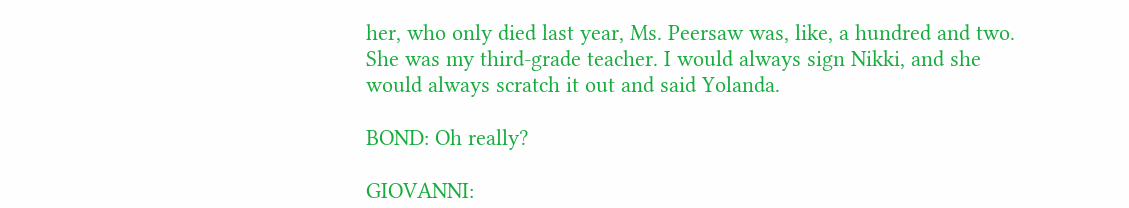her, who only died last year, Ms. Peersaw was, like, a hundred and two. She was my third-grade teacher. I would always sign Nikki, and she would always scratch it out and said Yolanda.

BOND: Oh really?

GIOVANNI: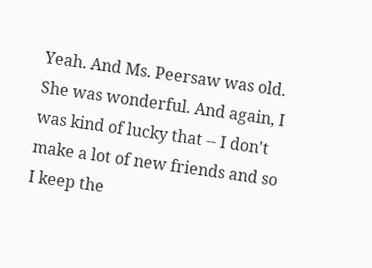Yeah. And Ms. Peersaw was old. She was wonderful. And again, I was kind of lucky that -- I don't make a lot of new friends and so I keep the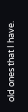old ones that I have.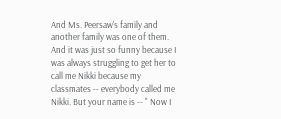And Ms. Peersaw's family and another family was one of them. And it was just so funny because I was always struggling to get her to call me Nikki because my classmates -- everybody called me Nikki. But your name is -- " Now I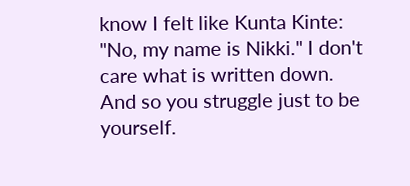know I felt like Kunta Kinte: "No, my name is Nikki." I don't care what is written down. And so you struggle just to be yourself.